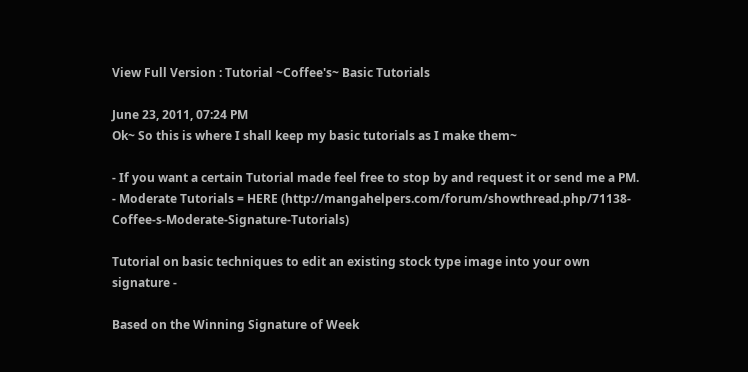View Full Version : Tutorial ~Coffee's~ Basic Tutorials

June 23, 2011, 07:24 PM
Ok~ So this is where I shall keep my basic tutorials as I make them~

- If you want a certain Tutorial made feel free to stop by and request it or send me a PM.
- Moderate Tutorials = HERE (http://mangahelpers.com/forum/showthread.php/71138-Coffee-s-Moderate-Signature-Tutorials)

Tutorial on basic techniques to edit an existing stock type image into your own signature -

Based on the Winning Signature of Week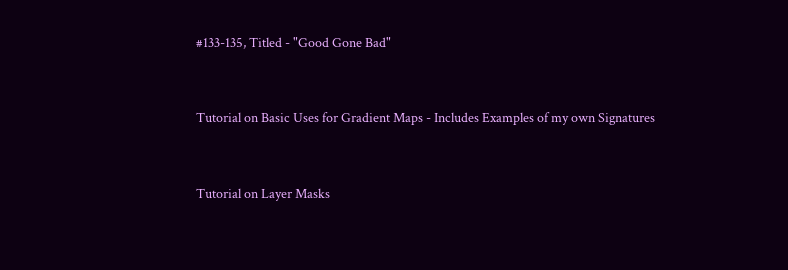#133-135, Titled - "Good Gone Bad"


Tutorial on Basic Uses for Gradient Maps - Includes Examples of my own Signatures


Tutorial on Layer Masks